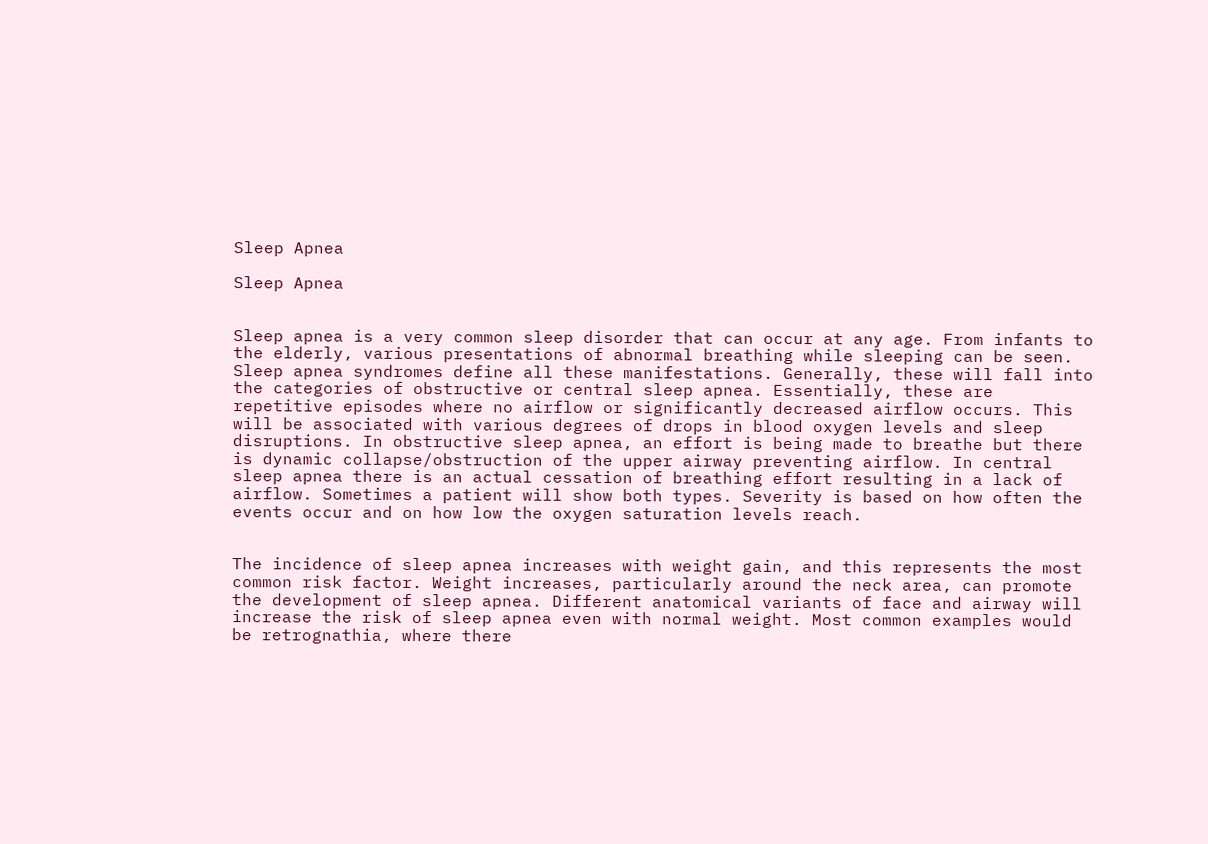Sleep Apnea

Sleep Apnea


Sleep apnea is a very common sleep disorder that can occur at any age. From infants to the elderly, various presentations of abnormal breathing while sleeping can be seen. Sleep apnea syndromes define all these manifestations. Generally, these will fall into the categories of obstructive or central sleep apnea. Essentially, these are repetitive episodes where no airflow or significantly decreased airflow occurs. This will be associated with various degrees of drops in blood oxygen levels and sleep disruptions. In obstructive sleep apnea, an effort is being made to breathe but there is dynamic collapse/obstruction of the upper airway preventing airflow. In central sleep apnea there is an actual cessation of breathing effort resulting in a lack of airflow. Sometimes a patient will show both types. Severity is based on how often the events occur and on how low the oxygen saturation levels reach.


The incidence of sleep apnea increases with weight gain, and this represents the most common risk factor. Weight increases, particularly around the neck area, can promote the development of sleep apnea. Different anatomical variants of face and airway will increase the risk of sleep apnea even with normal weight. Most common examples would be retrognathia, where there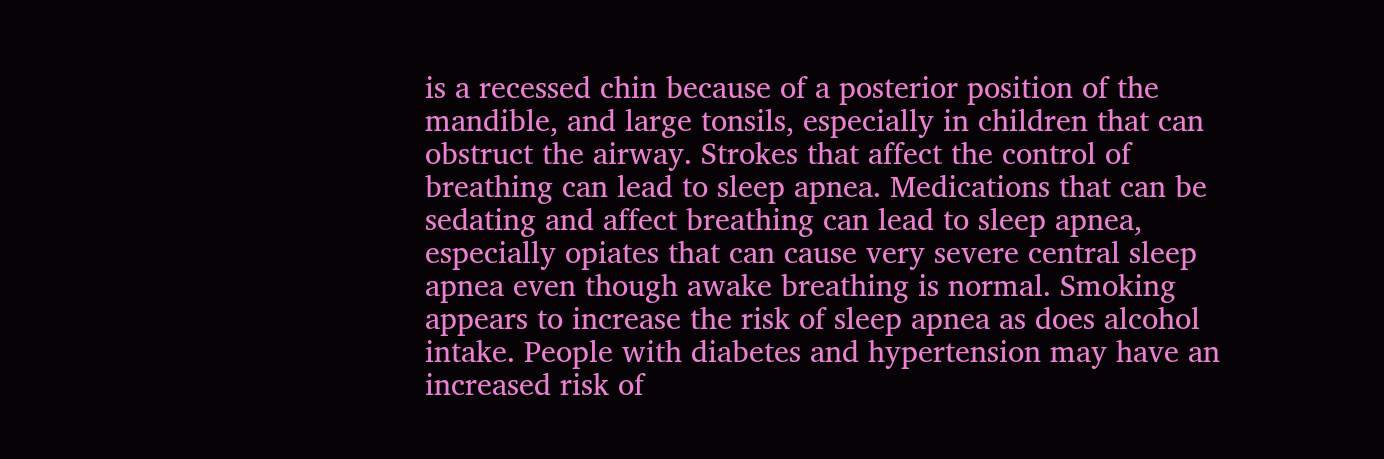is a recessed chin because of a posterior position of the mandible, and large tonsils, especially in children that can obstruct the airway. Strokes that affect the control of breathing can lead to sleep apnea. Medications that can be sedating and affect breathing can lead to sleep apnea, especially opiates that can cause very severe central sleep apnea even though awake breathing is normal. Smoking appears to increase the risk of sleep apnea as does alcohol intake. People with diabetes and hypertension may have an increased risk of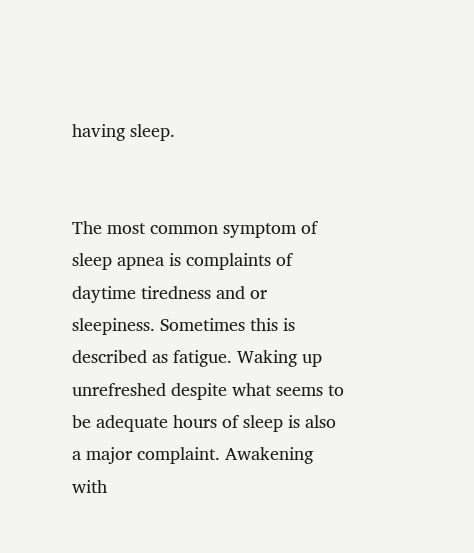having sleep.


The most common symptom of sleep apnea is complaints of daytime tiredness and or sleepiness. Sometimes this is described as fatigue. Waking up unrefreshed despite what seems to be adequate hours of sleep is also a major complaint. Awakening with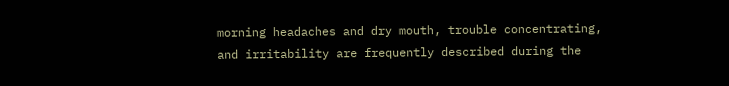morning headaches and dry mouth, trouble concentrating, and irritability are frequently described during the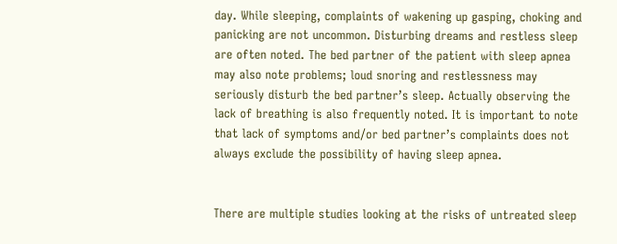day. While sleeping, complaints of wakening up gasping, choking and panicking are not uncommon. Disturbing dreams and restless sleep are often noted. The bed partner of the patient with sleep apnea may also note problems; loud snoring and restlessness may seriously disturb the bed partner’s sleep. Actually observing the lack of breathing is also frequently noted. It is important to note that lack of symptoms and/or bed partner’s complaints does not always exclude the possibility of having sleep apnea.


There are multiple studies looking at the risks of untreated sleep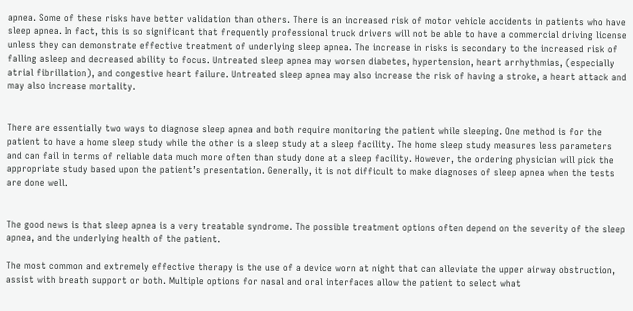apnea. Some of these risks have better validation than others. There is an increased risk of motor vehicle accidents in patients who have sleep apnea. In fact, this is so significant that frequently professional truck drivers will not be able to have a commercial driving license unless they can demonstrate effective treatment of underlying sleep apnea. The increase in risks is secondary to the increased risk of falling asleep and decreased ability to focus. Untreated sleep apnea may worsen diabetes, hypertension, heart arrhythmias, (especially atrial fibrillation), and congestive heart failure. Untreated sleep apnea may also increase the risk of having a stroke, a heart attack and may also increase mortality.


There are essentially two ways to diagnose sleep apnea and both require monitoring the patient while sleeping. One method is for the patient to have a home sleep study while the other is a sleep study at a sleep facility. The home sleep study measures less parameters and can fail in terms of reliable data much more often than study done at a sleep facility. However, the ordering physician will pick the appropriate study based upon the patient’s presentation. Generally, it is not difficult to make diagnoses of sleep apnea when the tests are done well.


The good news is that sleep apnea is a very treatable syndrome. The possible treatment options often depend on the severity of the sleep apnea, and the underlying health of the patient.

The most common and extremely effective therapy is the use of a device worn at night that can alleviate the upper airway obstruction, assist with breath support or both. Multiple options for nasal and oral interfaces allow the patient to select what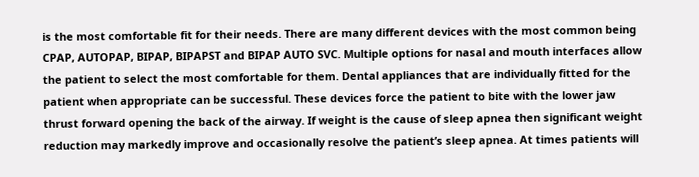is the most comfortable fit for their needs. There are many different devices with the most common being CPAP, AUTOPAP, BIPAP, BIPAPST and BIPAP AUTO SVC. Multiple options for nasal and mouth interfaces allow the patient to select the most comfortable for them. Dental appliances that are individually fitted for the patient when appropriate can be successful. These devices force the patient to bite with the lower jaw thrust forward opening the back of the airway. If weight is the cause of sleep apnea then significant weight reduction may markedly improve and occasionally resolve the patient’s sleep apnea. At times patients will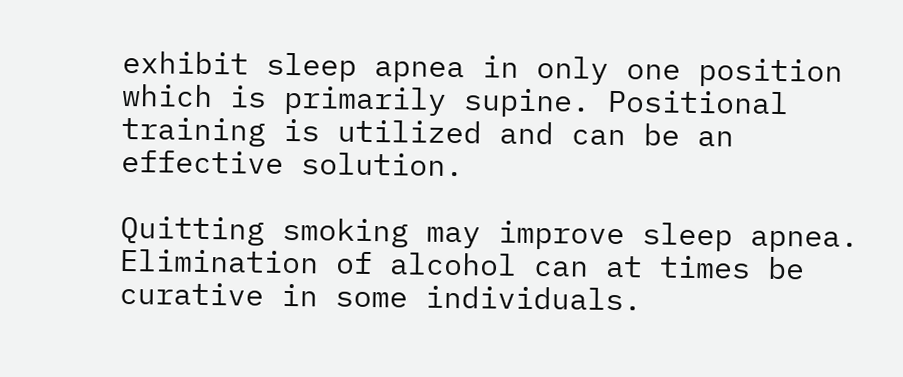exhibit sleep apnea in only one position which is primarily supine. Positional training is utilized and can be an effective solution.

Quitting smoking may improve sleep apnea. Elimination of alcohol can at times be curative in some individuals.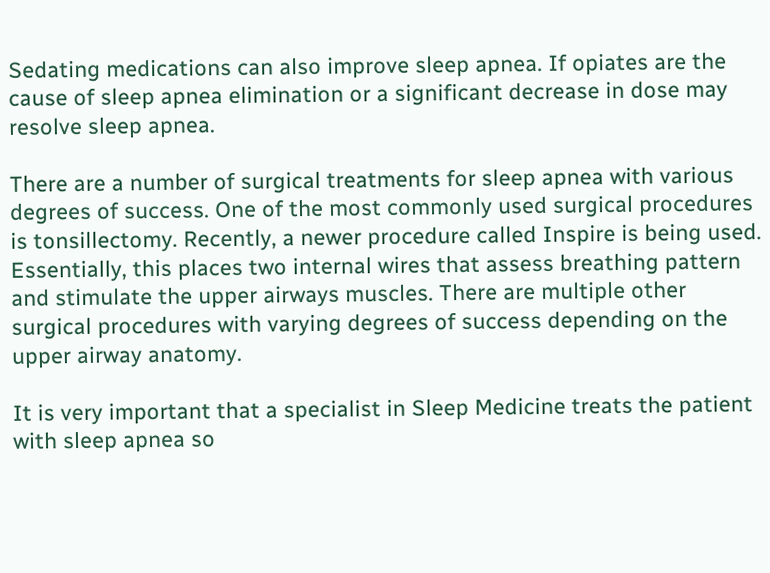Sedating medications can also improve sleep apnea. If opiates are the cause of sleep apnea elimination or a significant decrease in dose may resolve sleep apnea.

There are a number of surgical treatments for sleep apnea with various degrees of success. One of the most commonly used surgical procedures is tonsillectomy. Recently, a newer procedure called Inspire is being used. Essentially, this places two internal wires that assess breathing pattern and stimulate the upper airways muscles. There are multiple other surgical procedures with varying degrees of success depending on the upper airway anatomy.

It is very important that a specialist in Sleep Medicine treats the patient with sleep apnea so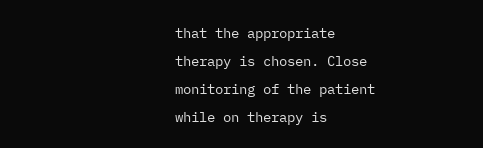that the appropriate therapy is chosen. Close monitoring of the patient while on therapy is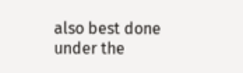also best done under the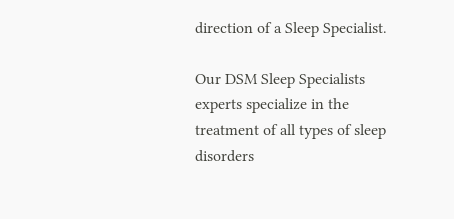direction of a Sleep Specialist.

Our DSM Sleep Specialists experts specialize in the treatment of all types of sleep disorders